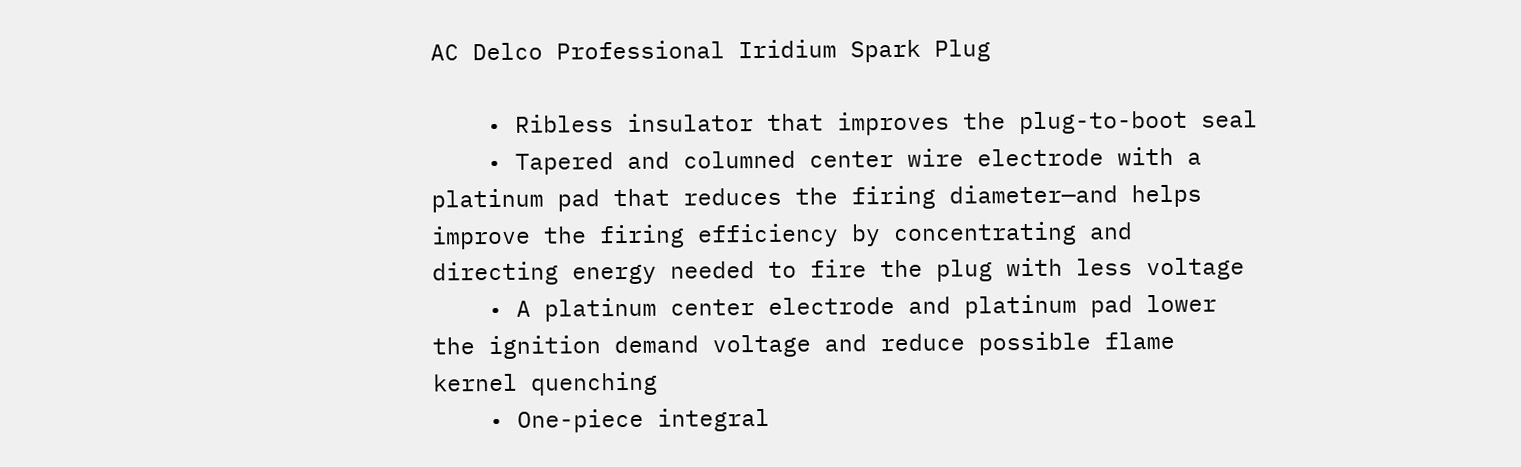AC Delco Professional Iridium Spark Plug

    • Ribless insulator that improves the plug-to-boot seal
    • Tapered and columned center wire electrode with a platinum pad that reduces the firing diameter—and helps improve the firing efficiency by concentrating and directing energy needed to fire the plug with less voltage
    • A platinum center electrode and platinum pad lower the ignition demand voltage and reduce possible flame kernel quenching
    • One-piece integral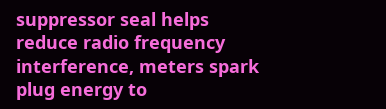suppressor seal helps reduce radio frequency interference, meters spark plug energy to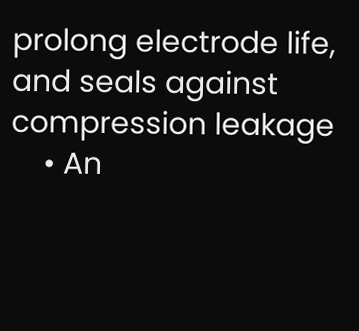prolong electrode life, and seals against compression leakage
    • An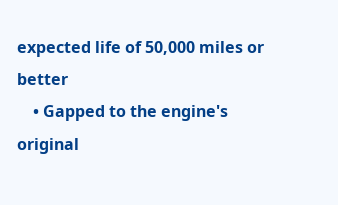expected life of 50,000 miles or better
    • Gapped to the engine's original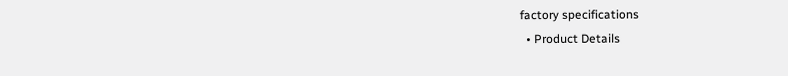factory specifications
  • Product Details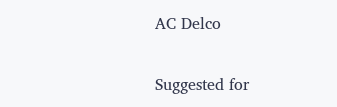AC Delco

Suggested for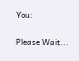You:

Please Wait...